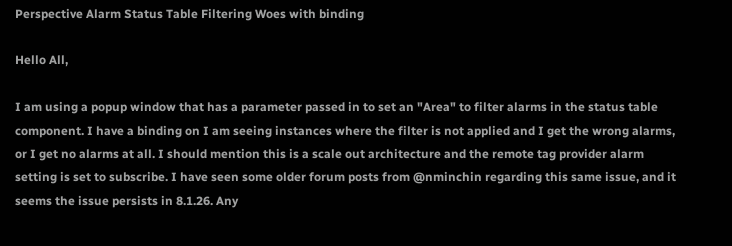Perspective Alarm Status Table Filtering Woes with binding

Hello All,

I am using a popup window that has a parameter passed in to set an "Area" to filter alarms in the status table component. I have a binding on I am seeing instances where the filter is not applied and I get the wrong alarms, or I get no alarms at all. I should mention this is a scale out architecture and the remote tag provider alarm setting is set to subscribe. I have seen some older forum posts from @nminchin regarding this same issue, and it seems the issue persists in 8.1.26. Any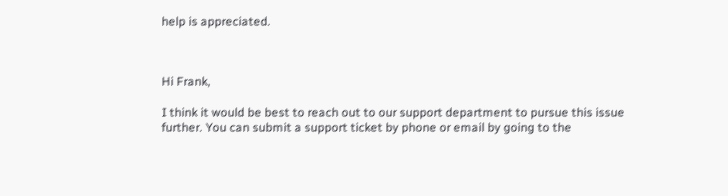help is appreciated.



Hi Frank,

I think it would be best to reach out to our support department to pursue this issue further. You can submit a support ticket by phone or email by going to the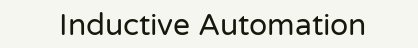Inductive Automation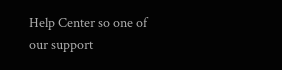Help Center so one of our support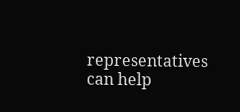representatives can help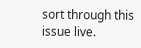sort through this issue live.